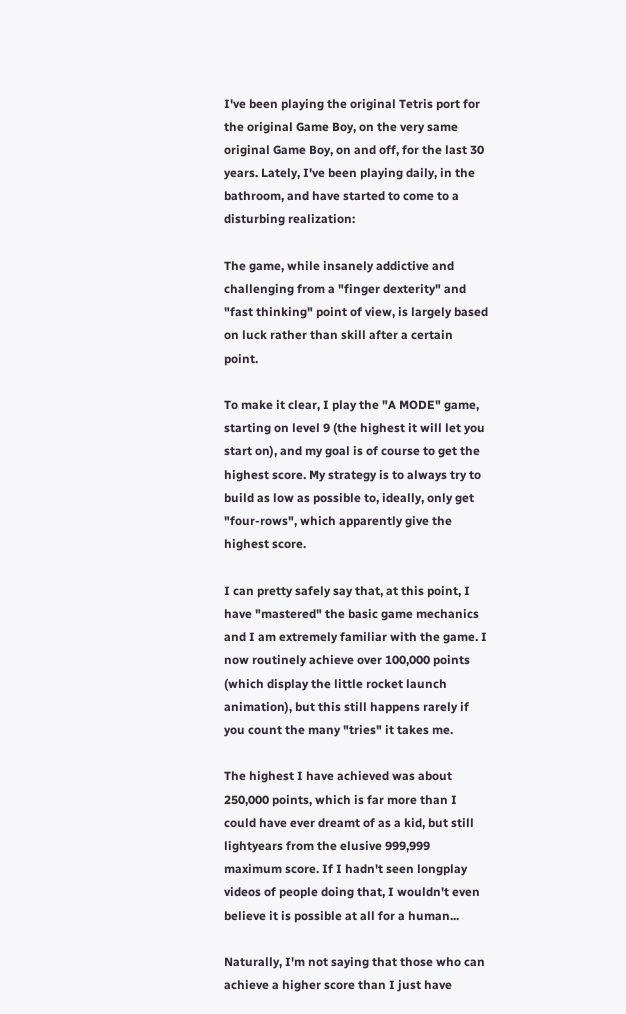I've been playing the original Tetris port for the original Game Boy, on the very same original Game Boy, on and off, for the last 30 years. Lately, I've been playing daily, in the bathroom, and have started to come to a disturbing realization:

The game, while insanely addictive and challenging from a "finger dexterity" and "fast thinking" point of view, is largely based on luck rather than skill after a certain point.

To make it clear, I play the "A MODE" game, starting on level 9 (the highest it will let you start on), and my goal is of course to get the highest score. My strategy is to always try to build as low as possible to, ideally, only get "four-rows", which apparently give the highest score.

I can pretty safely say that, at this point, I have "mastered" the basic game mechanics and I am extremely familiar with the game. I now routinely achieve over 100,000 points (which display the little rocket launch animation), but this still happens rarely if you count the many "tries" it takes me.

The highest I have achieved was about 250,000 points, which is far more than I could have ever dreamt of as a kid, but still lightyears from the elusive 999,999 maximum score. If I hadn't seen longplay videos of people doing that, I wouldn't even believe it is possible at all for a human...

Naturally, I'm not saying that those who can achieve a higher score than I just have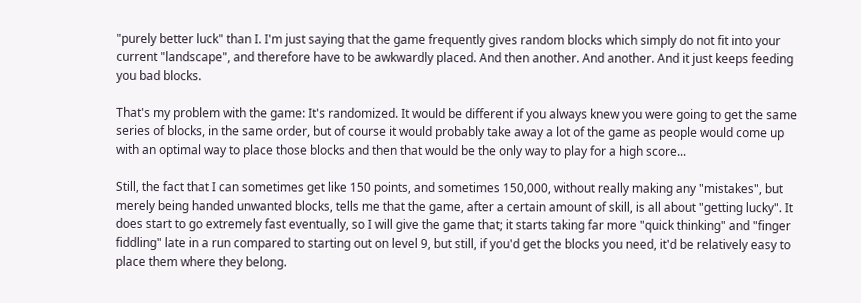"purely better luck" than I. I'm just saying that the game frequently gives random blocks which simply do not fit into your current "landscape", and therefore have to be awkwardly placed. And then another. And another. And it just keeps feeding you bad blocks.

That's my problem with the game: It's randomized. It would be different if you always knew you were going to get the same series of blocks, in the same order, but of course it would probably take away a lot of the game as people would come up with an optimal way to place those blocks and then that would be the only way to play for a high score...

Still, the fact that I can sometimes get like 150 points, and sometimes 150,000, without really making any "mistakes", but merely being handed unwanted blocks, tells me that the game, after a certain amount of skill, is all about "getting lucky". It does start to go extremely fast eventually, so I will give the game that; it starts taking far more "quick thinking" and "finger fiddling" late in a run compared to starting out on level 9, but still, if you'd get the blocks you need, it'd be relatively easy to place them where they belong.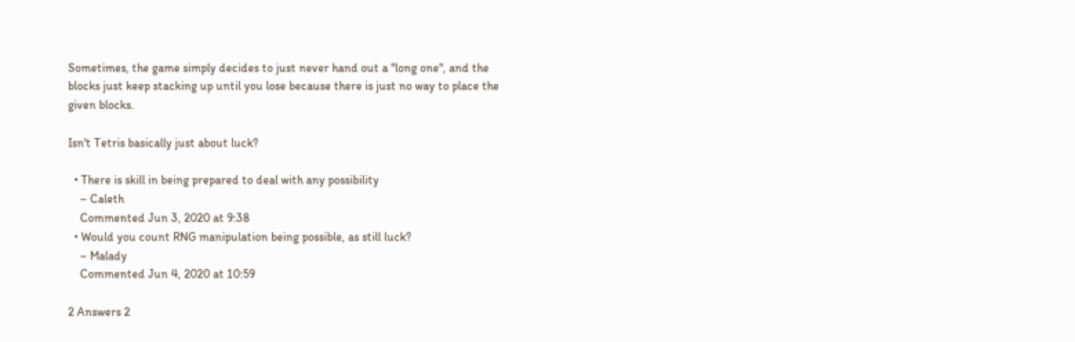Sometimes, the game simply decides to just never hand out a "long one", and the blocks just keep stacking up until you lose because there is just no way to place the given blocks.

Isn't Tetris basically just about luck?

  • There is skill in being prepared to deal with any possibility
    – Caleth
    Commented Jun 3, 2020 at 9:38
  • Would you count RNG manipulation being possible, as still luck?
    – Malady
    Commented Jun 4, 2020 at 10:59

2 Answers 2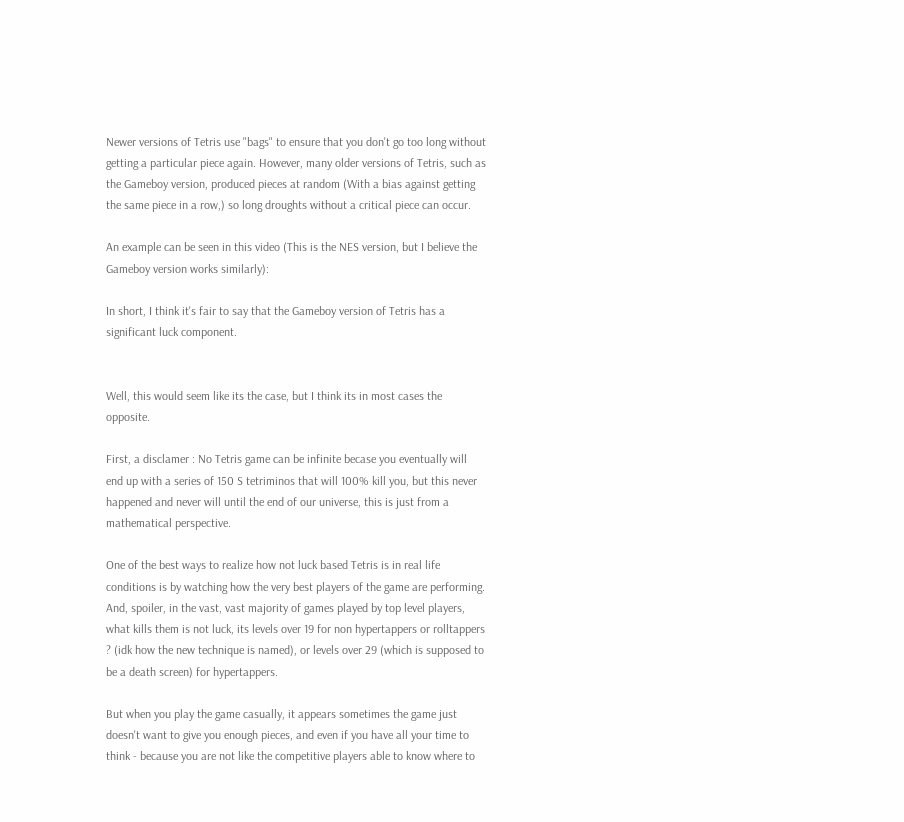Newer versions of Tetris use "bags" to ensure that you don't go too long without getting a particular piece again. However, many older versions of Tetris, such as the Gameboy version, produced pieces at random (With a bias against getting the same piece in a row,) so long droughts without a critical piece can occur.

An example can be seen in this video (This is the NES version, but I believe the Gameboy version works similarly):

In short, I think it's fair to say that the Gameboy version of Tetris has a significant luck component.


Well, this would seem like its the case, but I think its in most cases the opposite.

First, a disclamer : No Tetris game can be infinite becase you eventually will end up with a series of 150 S tetriminos that will 100% kill you, but this never happened and never will until the end of our universe, this is just from a mathematical perspective.

One of the best ways to realize how not luck based Tetris is in real life conditions is by watching how the very best players of the game are performing. And, spoiler, in the vast, vast majority of games played by top level players, what kills them is not luck, its levels over 19 for non hypertappers or rolltappers ? (idk how the new technique is named), or levels over 29 (which is supposed to be a death screen) for hypertappers.

But when you play the game casually, it appears sometimes the game just doesn't want to give you enough pieces, and even if you have all your time to think - because you are not like the competitive players able to know where to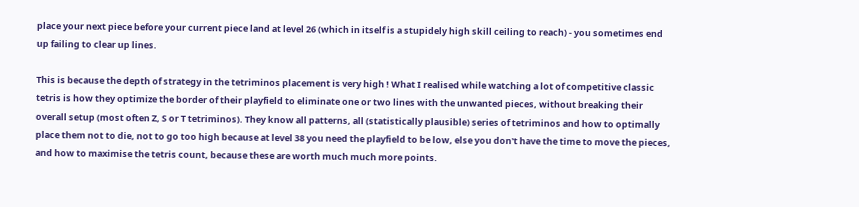place your next piece before your current piece land at level 26 (which in itself is a stupidely high skill ceiling to reach) - you sometimes end up failing to clear up lines.

This is because the depth of strategy in the tetriminos placement is very high ! What I realised while watching a lot of competitive classic tetris is how they optimize the border of their playfield to eliminate one or two lines with the unwanted pieces, without breaking their overall setup (most often Z, S or T tetriminos). They know all patterns, all (statistically plausible) series of tetriminos and how to optimally place them not to die, not to go too high because at level 38 you need the playfield to be low, else you don't have the time to move the pieces, and how to maximise the tetris count, because these are worth much much more points.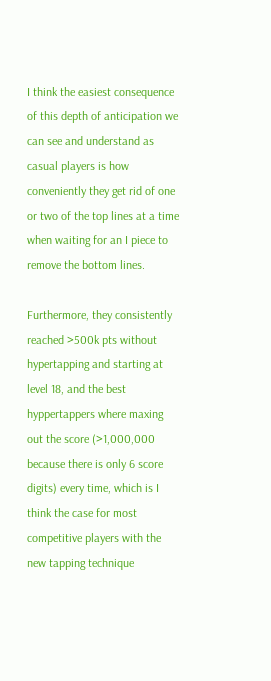I think the easiest consequence of this depth of anticipation we can see and understand as casual players is how conveniently they get rid of one or two of the top lines at a time when waiting for an I piece to remove the bottom lines.

Furthermore, they consistently reached >500k pts without hypertapping and starting at level 18, and the best hyppertappers where maxing out the score (>1,000,000 because there is only 6 score digits) every time, which is I think the case for most competitive players with the new tapping technique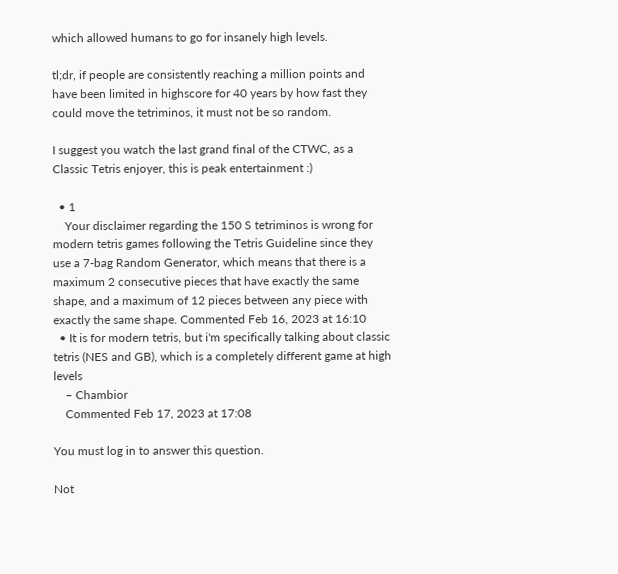which allowed humans to go for insanely high levels.

tl;dr, if people are consistently reaching a million points and have been limited in highscore for 40 years by how fast they could move the tetriminos, it must not be so random.

I suggest you watch the last grand final of the CTWC, as a Classic Tetris enjoyer, this is peak entertainment :)

  • 1
    Your disclaimer regarding the 150 S tetriminos is wrong for modern tetris games following the Tetris Guideline since they use a 7-bag Random Generator, which means that there is a maximum 2 consecutive pieces that have exactly the same shape, and a maximum of 12 pieces between any piece with exactly the same shape. Commented Feb 16, 2023 at 16:10
  • It is for modern tetris, but i'm specifically talking about classic tetris (NES and GB), which is a completely different game at high levels
    – Chambior
    Commented Feb 17, 2023 at 17:08

You must log in to answer this question.

Not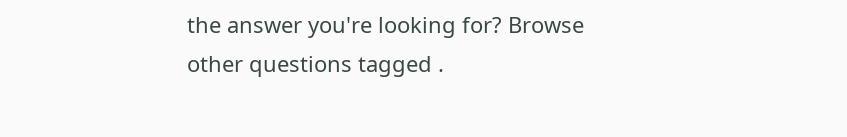the answer you're looking for? Browse other questions tagged .